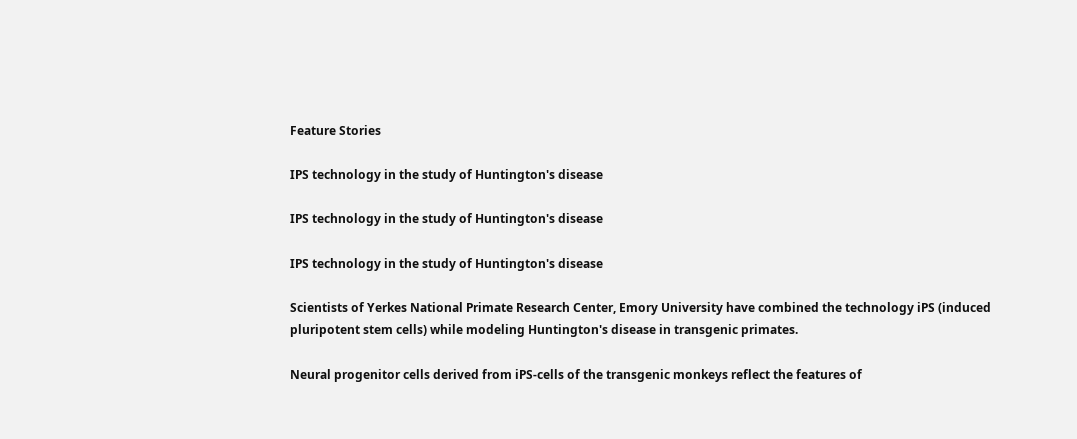Feature Stories

IPS technology in the study of Huntington's disease

IPS technology in the study of Huntington's disease

IPS technology in the study of Huntington's disease

Scientists of Yerkes National Primate Research Center, Emory University have combined the technology iPS (induced pluripotent stem cells) while modeling Huntington's disease in transgenic primates.

Neural progenitor cells derived from iPS-cells of the transgenic monkeys reflect the features of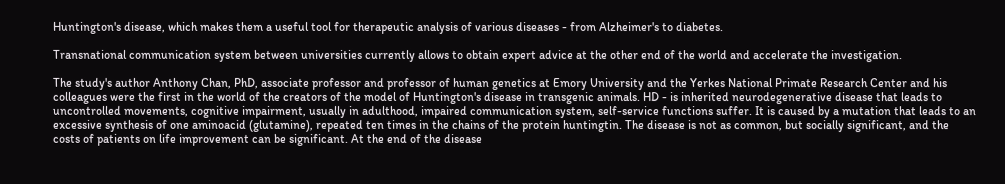Huntington's disease, which makes them a useful tool for therapeutic analysis of various diseases - from Alzheimer's to diabetes.

Transnational communication system between universities currently allows to obtain expert advice at the other end of the world and accelerate the investigation.

The study's author Anthony Chan, PhD, associate professor and professor of human genetics at Emory University and the Yerkes National Primate Research Center and his colleagues were the first in the world of the creators of the model of Huntington's disease in transgenic animals. HD - is inherited neurodegenerative disease that leads to uncontrolled movements, cognitive impairment, usually in adulthood, impaired communication system, self-service functions suffer. It is caused by a mutation that leads to an excessive synthesis of one aminoacid (glutamine), repeated ten times in the chains of the protein huntingtin. The disease is not as common, but socially significant, and the costs of patients on life improvement can be significant. At the end of the disease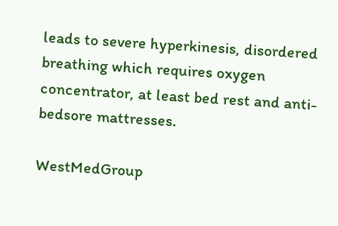leads to severe hyperkinesis, disordered breathing which requires oxygen concentrator, at least bed rest and anti-bedsore mattresses.

WestMedGroup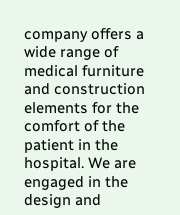company offers a wide range of medical furniture and construction elements for the comfort of the patient in the hospital. We are engaged in the design and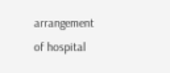arrangement of hospital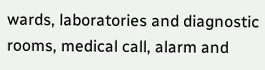wards, laboratories and diagnostic rooms, medical call, alarm and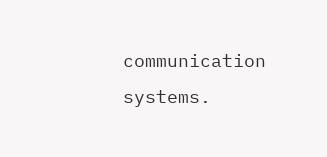communication systems.